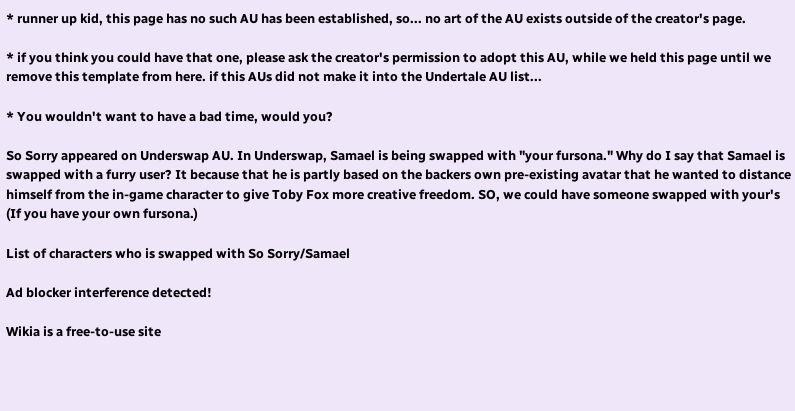* runner up kid, this page has no such AU has been established, so... no art of the AU exists outside of the creator's page.

* if you think you could have that one, please ask the creator's permission to adopt this AU, while we held this page until we remove this template from here. if this AUs did not make it into the Undertale AU list...

* You wouldn't want to have a bad time, would you?

So Sorry appeared on Underswap AU. In Underswap, Samael is being swapped with "your fursona." Why do I say that Samael is swapped with a furry user? It because that he is partly based on the backers own pre-existing avatar that he wanted to distance himself from the in-game character to give Toby Fox more creative freedom. SO, we could have someone swapped with your's (If you have your own fursona.)

List of characters who is swapped with So Sorry/Samael

Ad blocker interference detected!

Wikia is a free-to-use site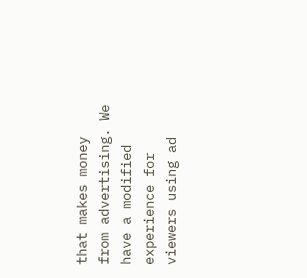that makes money from advertising. We have a modified experience for viewers using ad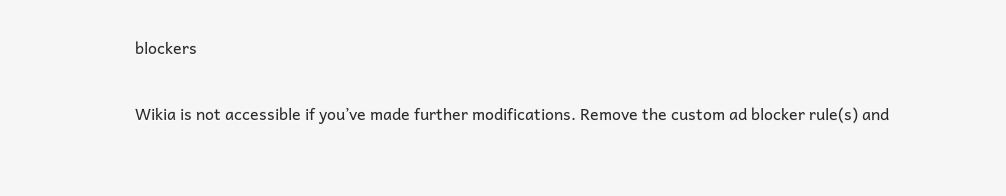blockers

Wikia is not accessible if you’ve made further modifications. Remove the custom ad blocker rule(s) and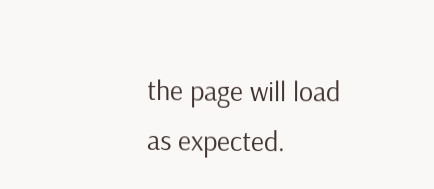the page will load as expected.